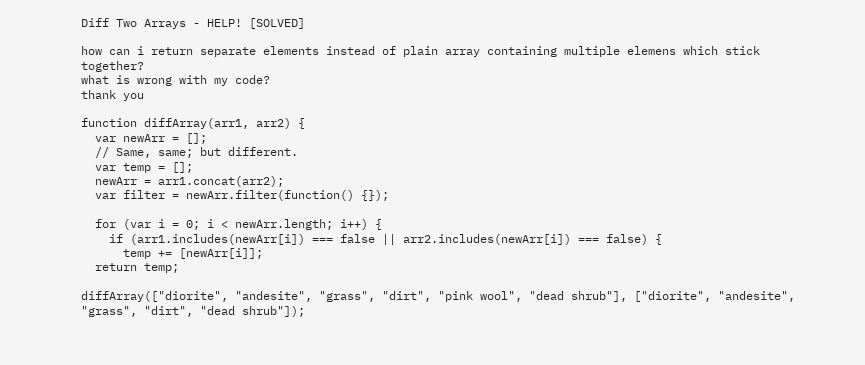Diff Two Arrays - HELP! [SOLVED]

how can i return separate elements instead of plain array containing multiple elemens which stick together?
what is wrong with my code?
thank you

function diffArray(arr1, arr2) {
  var newArr = [];
  // Same, same; but different.
  var temp = [];
  newArr = arr1.concat(arr2);
  var filter = newArr.filter(function() {});

  for (var i = 0; i < newArr.length; i++) {
    if (arr1.includes(newArr[i]) === false || arr2.includes(newArr[i]) === false) {
      temp += [newArr[i]];
  return temp;

diffArray(["diorite", "andesite", "grass", "dirt", "pink wool", "dead shrub"], ["diorite", "andesite", "grass", "dirt", "dead shrub"]);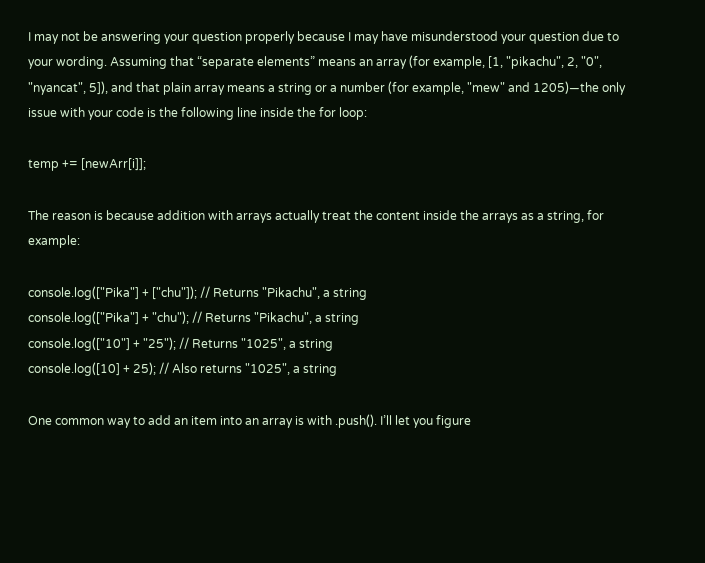I may not be answering your question properly because I may have misunderstood your question due to your wording. Assuming that “separate elements” means an array (for example, [1, "pikachu", 2, "0", "nyancat", 5]), and that plain array means a string or a number (for example, "mew" and 1205)—the only issue with your code is the following line inside the for loop:

temp += [newArr[i]];

The reason is because addition with arrays actually treat the content inside the arrays as a string, for example:

console.log(["Pika"] + ["chu"]); // Returns "Pikachu", a string
console.log(["Pika"] + "chu"); // Returns "Pikachu", a string
console.log(["10"] + "25"); // Returns "1025", a string
console.log([10] + 25); // Also returns "1025", a string

One common way to add an item into an array is with .push(). I’ll let you figure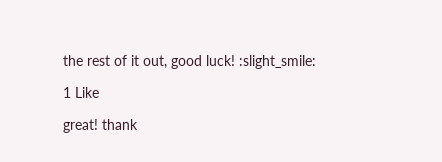the rest of it out, good luck! :slight_smile:

1 Like

great! thank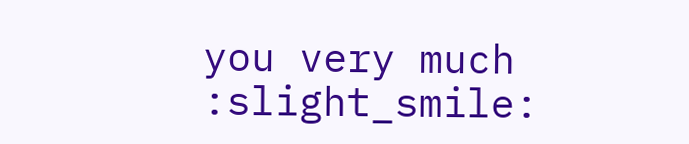you very much :slight_smile: